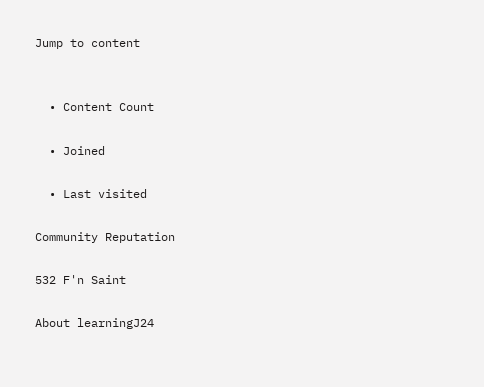Jump to content


  • Content Count

  • Joined

  • Last visited

Community Reputation

532 F'n Saint

About learningJ24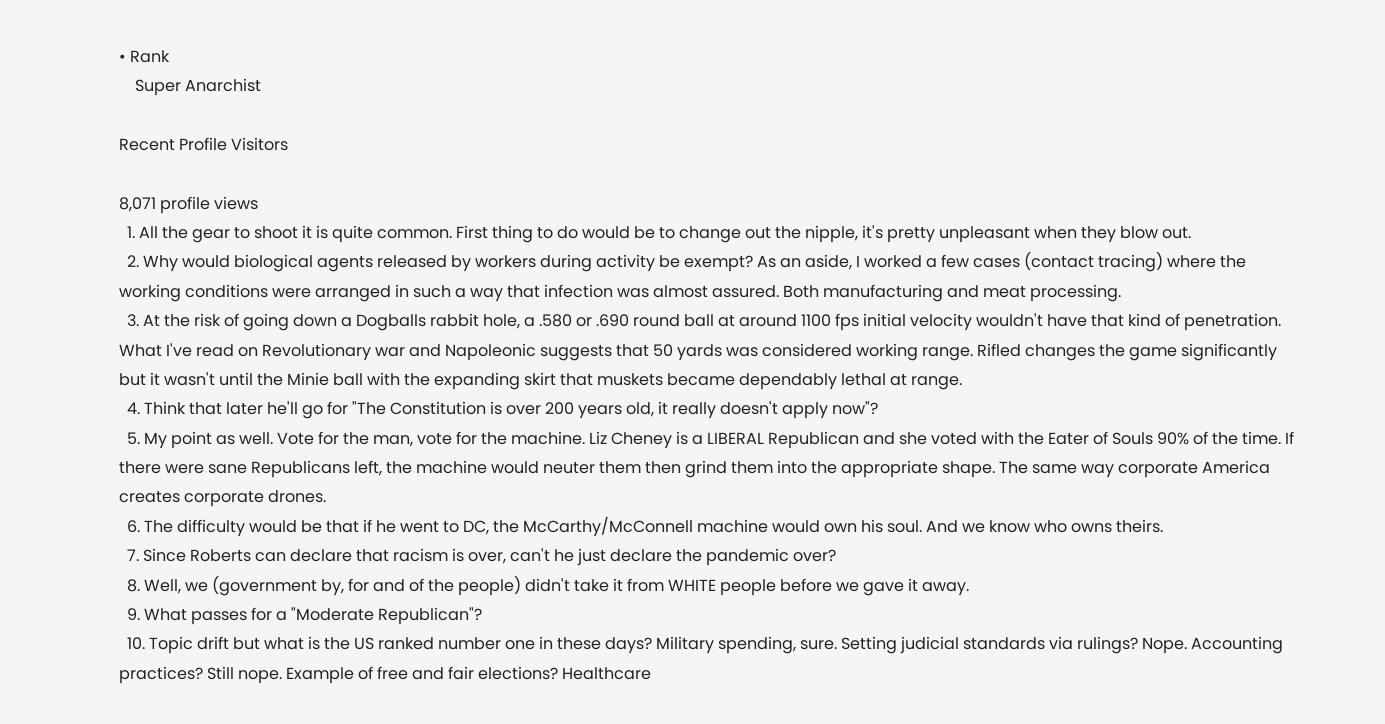• Rank
    Super Anarchist

Recent Profile Visitors

8,071 profile views
  1. All the gear to shoot it is quite common. First thing to do would be to change out the nipple, it's pretty unpleasant when they blow out.
  2. Why would biological agents released by workers during activity be exempt? As an aside, I worked a few cases (contact tracing) where the working conditions were arranged in such a way that infection was almost assured. Both manufacturing and meat processing.
  3. At the risk of going down a Dogballs rabbit hole, a .580 or .690 round ball at around 1100 fps initial velocity wouldn't have that kind of penetration. What I've read on Revolutionary war and Napoleonic suggests that 50 yards was considered working range. Rifled changes the game significantly but it wasn't until the Minie ball with the expanding skirt that muskets became dependably lethal at range.
  4. Think that later he'll go for "The Constitution is over 200 years old, it really doesn't apply now"?
  5. My point as well. Vote for the man, vote for the machine. Liz Cheney is a LIBERAL Republican and she voted with the Eater of Souls 90% of the time. If there were sane Republicans left, the machine would neuter them then grind them into the appropriate shape. The same way corporate America creates corporate drones.
  6. The difficulty would be that if he went to DC, the McCarthy/McConnell machine would own his soul. And we know who owns theirs.
  7. Since Roberts can declare that racism is over, can't he just declare the pandemic over?
  8. Well, we (government by, for and of the people) didn't take it from WHITE people before we gave it away.
  9. What passes for a "Moderate Republican"?
  10. Topic drift but what is the US ranked number one in these days? Military spending, sure. Setting judicial standards via rulings? Nope. Accounting practices? Still nope. Example of free and fair elections? Healthcare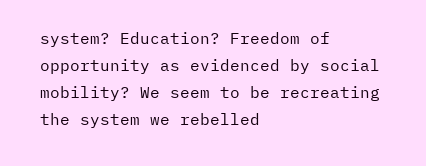system? Education? Freedom of opportunity as evidenced by social mobility? We seem to be recreating the system we rebelled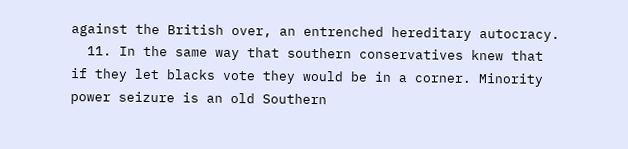against the British over, an entrenched hereditary autocracy.
  11. In the same way that southern conservatives knew that if they let blacks vote they would be in a corner. Minority power seizure is an old Southern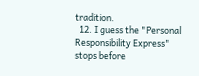tradition.
  12. I guess the "Personal Responsibility Express" stops before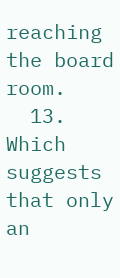reaching the board room.
  13. Which suggests that only an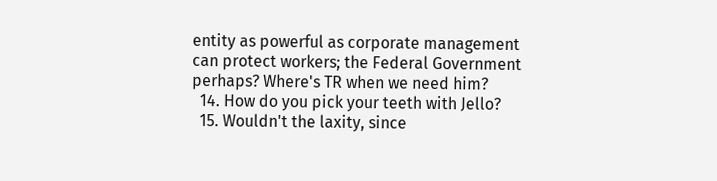entity as powerful as corporate management can protect workers; the Federal Government perhaps? Where's TR when we need him?
  14. How do you pick your teeth with Jello?
  15. Wouldn't the laxity, since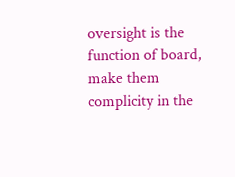oversight is the function of board, make them complicity in the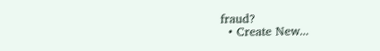fraud?
  • Create New...